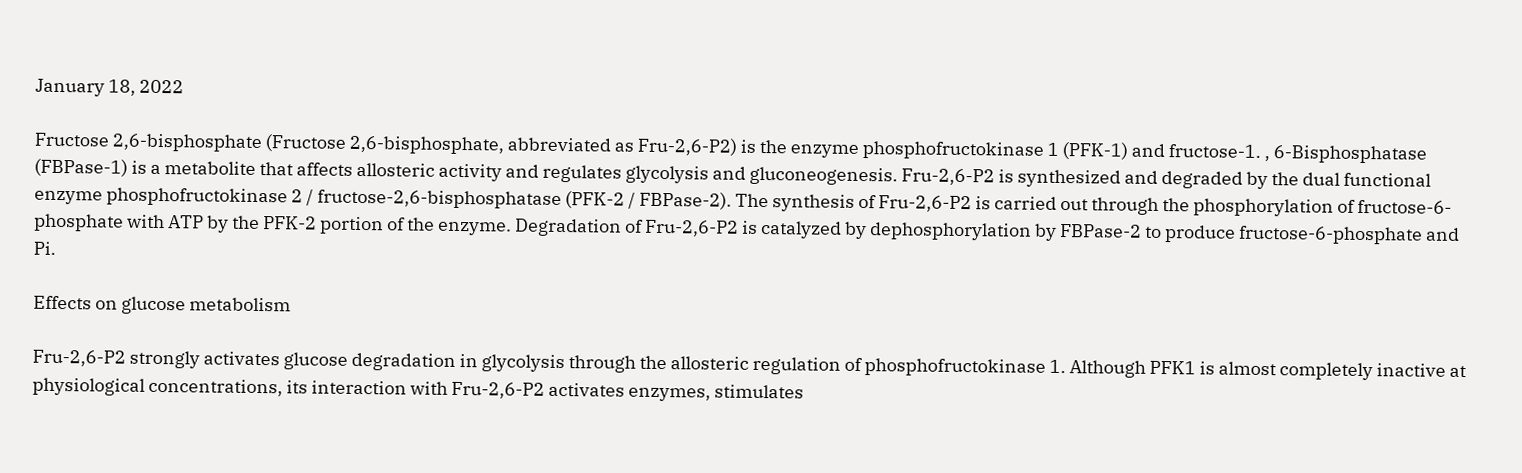January 18, 2022

Fructose 2,6-bisphosphate (Fructose 2,6-bisphosphate, abbreviated as Fru-2,6-P2) is the enzyme phosphofructokinase 1 (PFK-1) and fructose-1. , 6-Bisphosphatase (FBPase-1) is a metabolite that affects allosteric activity and regulates glycolysis and gluconeogenesis. Fru-2,6-P2 is synthesized and degraded by the dual functional enzyme phosphofructokinase 2 / fructose-2,6-bisphosphatase (PFK-2 / FBPase-2). The synthesis of Fru-2,6-P2 is carried out through the phosphorylation of fructose-6-phosphate with ATP by the PFK-2 portion of the enzyme. Degradation of Fru-2,6-P2 is catalyzed by dephosphorylation by FBPase-2 to produce fructose-6-phosphate and Pi.

Effects on glucose metabolism

Fru-2,6-P2 strongly activates glucose degradation in glycolysis through the allosteric regulation of phosphofructokinase 1. Although PFK1 is almost completely inactive at physiological concentrations, its interaction with Fru-2,6-P2 activates enzymes, stimulates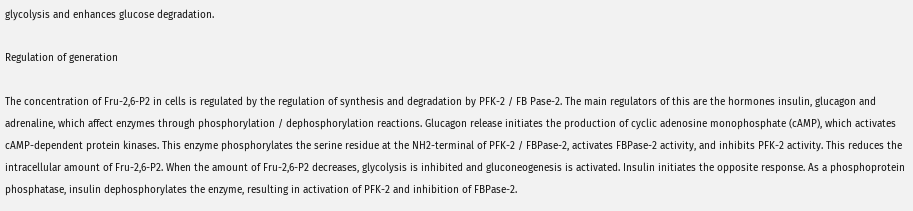glycolysis and enhances glucose degradation.

Regulation of generation

The concentration of Fru-2,6-P2 in cells is regulated by the regulation of synthesis and degradation by PFK-2 / FB Pase-2. The main regulators of this are the hormones insulin, glucagon and adrenaline, which affect enzymes through phosphorylation / dephosphorylation reactions. Glucagon release initiates the production of cyclic adenosine monophosphate (cAMP), which activates cAMP-dependent protein kinases. This enzyme phosphorylates the serine residue at the NH2-terminal of PFK-2 / FBPase-2, activates FBPase-2 activity, and inhibits PFK-2 activity. This reduces the intracellular amount of Fru-2,6-P2. When the amount of Fru-2,6-P2 decreases, glycolysis is inhibited and gluconeogenesis is activated. Insulin initiates the opposite response. As a phosphoprotein phosphatase, insulin dephosphorylates the enzyme, resulting in activation of PFK-2 and inhibition of FBPase-2.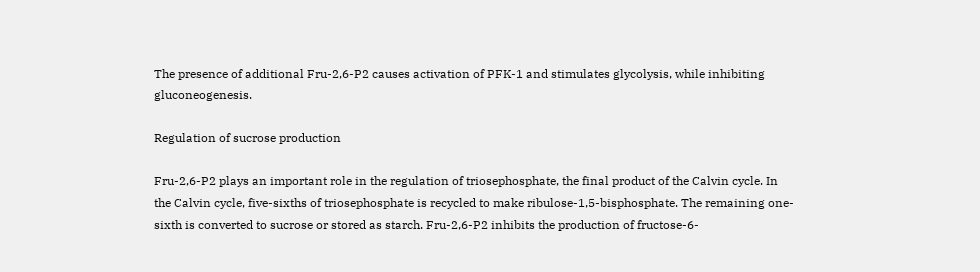The presence of additional Fru-2,6-P2 causes activation of PFK-1 and stimulates glycolysis, while inhibiting gluconeogenesis.

Regulation of sucrose production

Fru-2,6-P2 plays an important role in the regulation of triosephosphate, the final product of the Calvin cycle. In the Calvin cycle, five-sixths of triosephosphate is recycled to make ribulose-1,5-bisphosphate. The remaining one-sixth is converted to sucrose or stored as starch. Fru-2,6-P2 inhibits the production of fructose-6-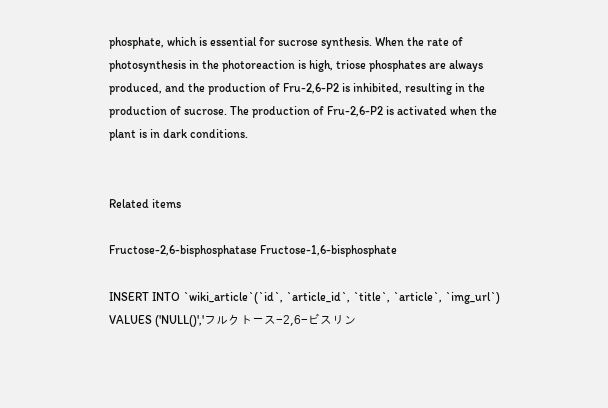phosphate, which is essential for sucrose synthesis. When the rate of photosynthesis in the photoreaction is high, triose phosphates are always produced, and the production of Fru-2,6-P2 is inhibited, resulting in the production of sucrose. The production of Fru-2,6-P2 is activated when the plant is in dark conditions.


Related items

Fructose-2,6-bisphosphatase Fructose-1,6-bisphosphate

INSERT INTO `wiki_article`(`id`, `article_id`, `title`, `article`, `img_url`) VALUES ('NULL()','フルクトース-2,6-ビスリン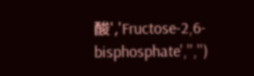酸','Fructose-2,6-bisphosphate','','')